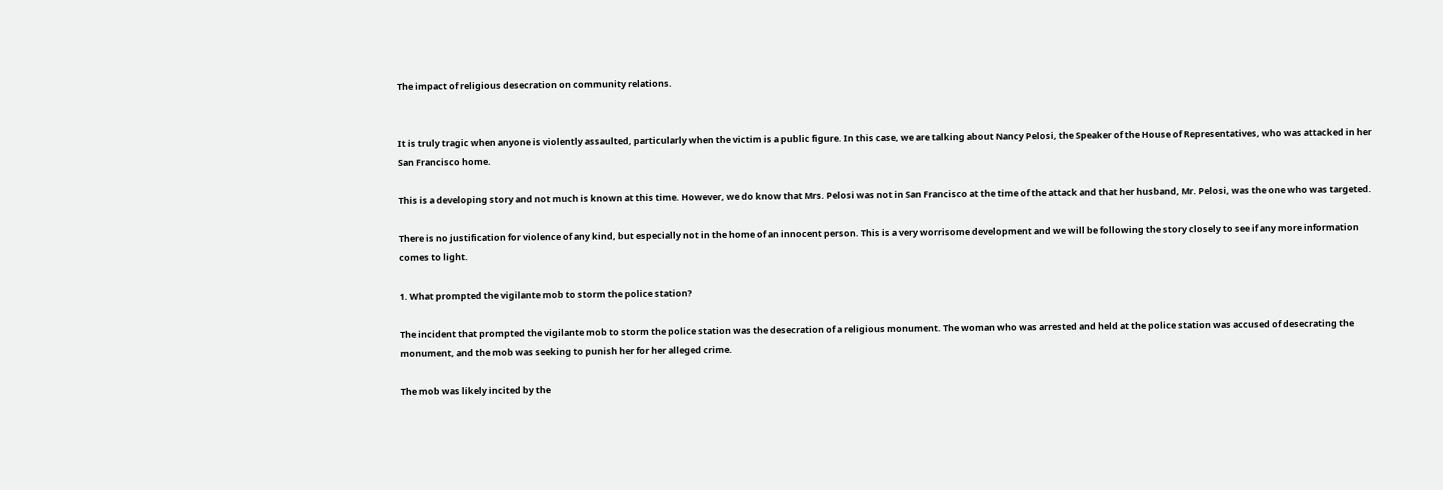The impact of religious desecration on community relations.


It is truly tragic when anyone is violently assaulted, particularly when the victim is a public figure. In this case, we are talking about Nancy Pelosi, the Speaker of the House of Representatives, who was attacked in her San Francisco home.

This is a developing story and not much is known at this time. However, we do know that Mrs. Pelosi was not in San Francisco at the time of the attack and that her husband, Mr. Pelosi, was the one who was targeted.

There is no justification for violence of any kind, but especially not in the home of an innocent person. This is a very worrisome development and we will be following the story closely to see if any more information comes to light.

1. What prompted the vigilante mob to storm the police station?

The incident that prompted the vigilante mob to storm the police station was the desecration of a religious monument. The woman who was arrested and held at the police station was accused of desecrating the monument, and the mob was seeking to punish her for her alleged crime.

The mob was likely incited by the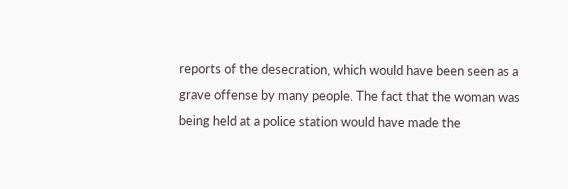reports of the desecration, which would have been seen as a grave offense by many people. The fact that the woman was being held at a police station would have made the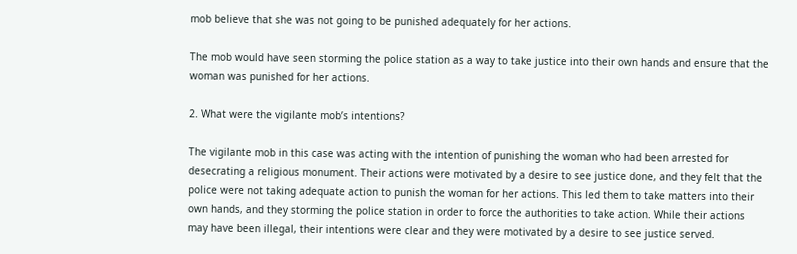mob believe that she was not going to be punished adequately for her actions.

The mob would have seen storming the police station as a way to take justice into their own hands and ensure that the woman was punished for her actions.

2. What were the vigilante mob’s intentions?

The vigilante mob in this case was acting with the intention of punishing the woman who had been arrested for desecrating a religious monument. Their actions were motivated by a desire to see justice done, and they felt that the police were not taking adequate action to punish the woman for her actions. This led them to take matters into their own hands, and they storming the police station in order to force the authorities to take action. While their actions may have been illegal, their intentions were clear and they were motivated by a desire to see justice served.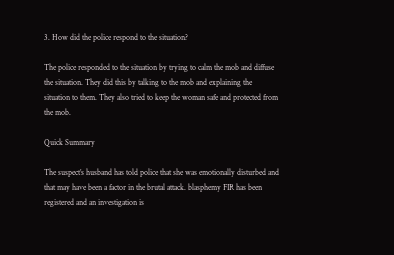3. How did the police respond to the situation?

The police responded to the situation by trying to calm the mob and diffuse the situation. They did this by talking to the mob and explaining the situation to them. They also tried to keep the woman safe and protected from the mob.

Quick Summary

The suspect’s husband has told police that she was emotionally disturbed and that may have been a factor in the brutal attack. blasphemy FIR has been registered and an investigation is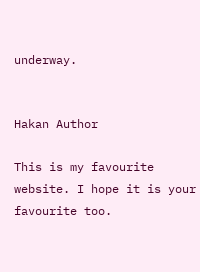underway.


Hakan Author

This is my favourite website. I hope it is your favourite too.